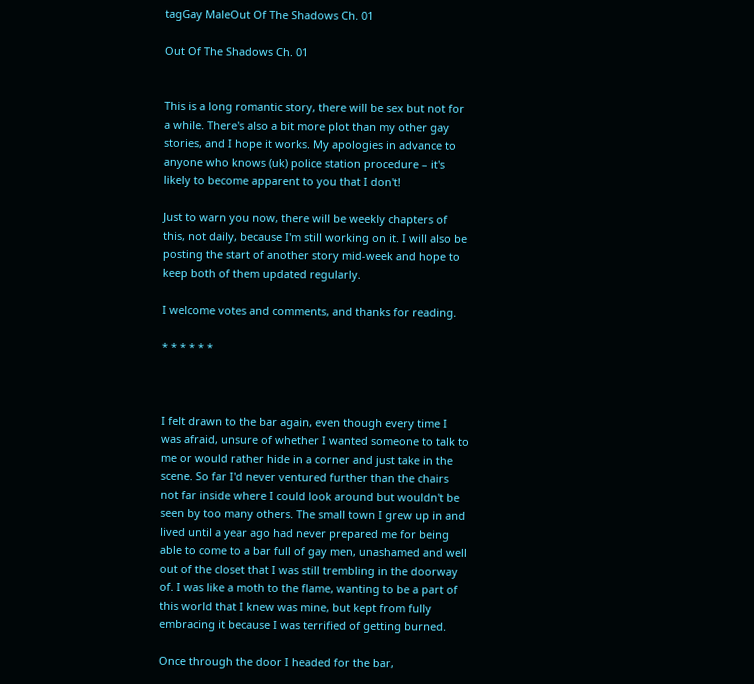tagGay MaleOut Of The Shadows Ch. 01

Out Of The Shadows Ch. 01


This is a long romantic story, there will be sex but not for a while. There's also a bit more plot than my other gay stories, and I hope it works. My apologies in advance to anyone who knows (uk) police station procedure – it's likely to become apparent to you that I don't!

Just to warn you now, there will be weekly chapters of this, not daily, because I'm still working on it. I will also be posting the start of another story mid-week and hope to keep both of them updated regularly.

I welcome votes and comments, and thanks for reading.

* * * * * *



I felt drawn to the bar again, even though every time I was afraid, unsure of whether I wanted someone to talk to me or would rather hide in a corner and just take in the scene. So far I'd never ventured further than the chairs not far inside where I could look around but wouldn't be seen by too many others. The small town I grew up in and lived until a year ago had never prepared me for being able to come to a bar full of gay men, unashamed and well out of the closet that I was still trembling in the doorway of. I was like a moth to the flame, wanting to be a part of this world that I knew was mine, but kept from fully embracing it because I was terrified of getting burned.

Once through the door I headed for the bar,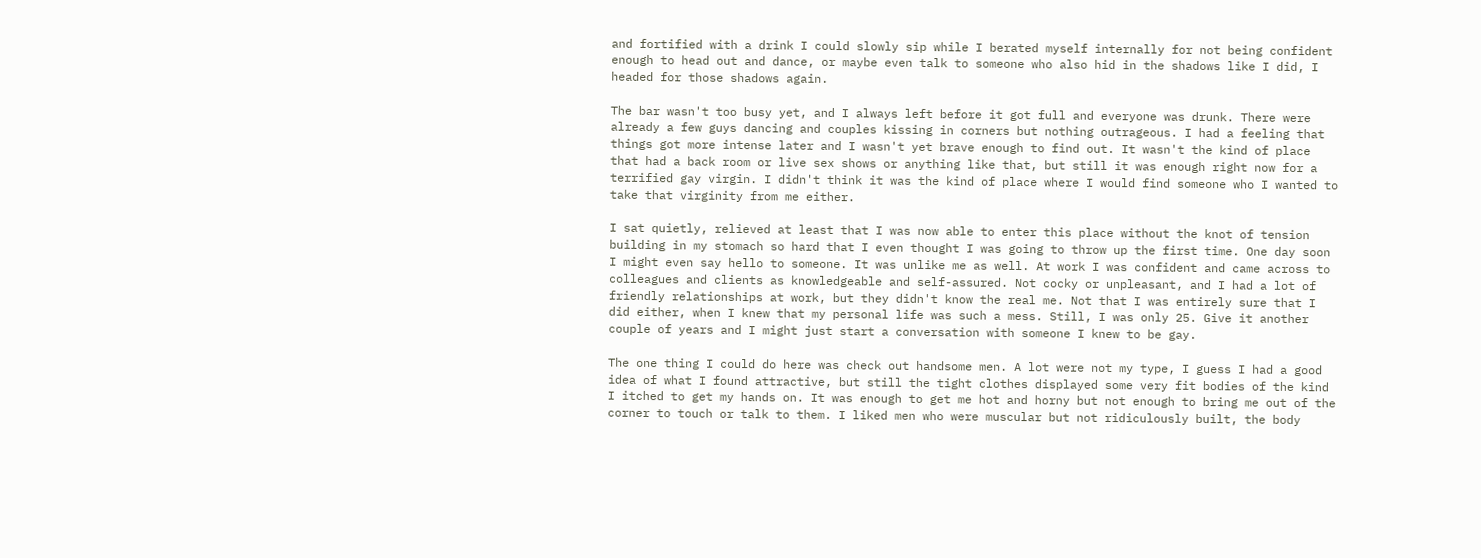and fortified with a drink I could slowly sip while I berated myself internally for not being confident enough to head out and dance, or maybe even talk to someone who also hid in the shadows like I did, I headed for those shadows again.

The bar wasn't too busy yet, and I always left before it got full and everyone was drunk. There were already a few guys dancing and couples kissing in corners but nothing outrageous. I had a feeling that things got more intense later and I wasn't yet brave enough to find out. It wasn't the kind of place that had a back room or live sex shows or anything like that, but still it was enough right now for a terrified gay virgin. I didn't think it was the kind of place where I would find someone who I wanted to take that virginity from me either.

I sat quietly, relieved at least that I was now able to enter this place without the knot of tension building in my stomach so hard that I even thought I was going to throw up the first time. One day soon I might even say hello to someone. It was unlike me as well. At work I was confident and came across to colleagues and clients as knowledgeable and self-assured. Not cocky or unpleasant, and I had a lot of friendly relationships at work, but they didn't know the real me. Not that I was entirely sure that I did either, when I knew that my personal life was such a mess. Still, I was only 25. Give it another couple of years and I might just start a conversation with someone I knew to be gay.

The one thing I could do here was check out handsome men. A lot were not my type, I guess I had a good idea of what I found attractive, but still the tight clothes displayed some very fit bodies of the kind I itched to get my hands on. It was enough to get me hot and horny but not enough to bring me out of the corner to touch or talk to them. I liked men who were muscular but not ridiculously built, the body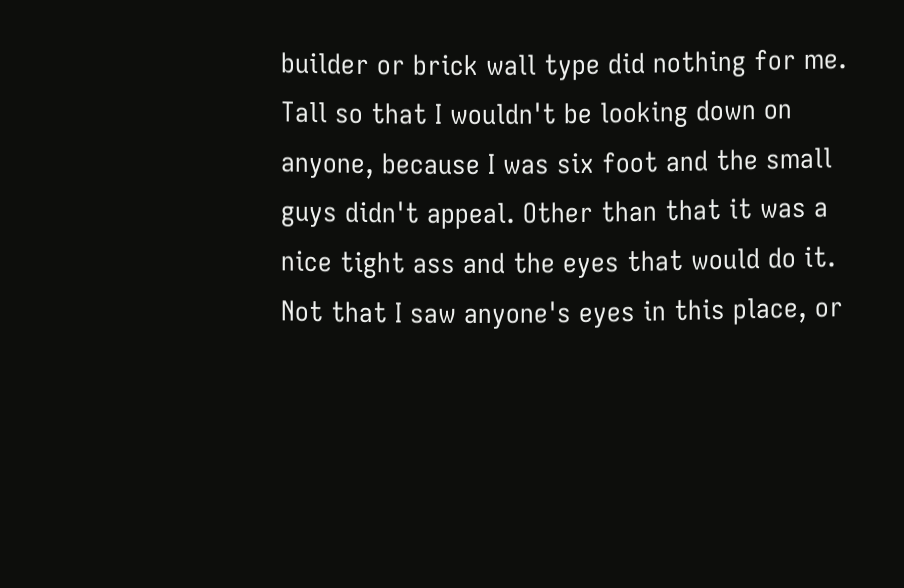builder or brick wall type did nothing for me. Tall so that I wouldn't be looking down on anyone, because I was six foot and the small guys didn't appeal. Other than that it was a nice tight ass and the eyes that would do it. Not that I saw anyone's eyes in this place, or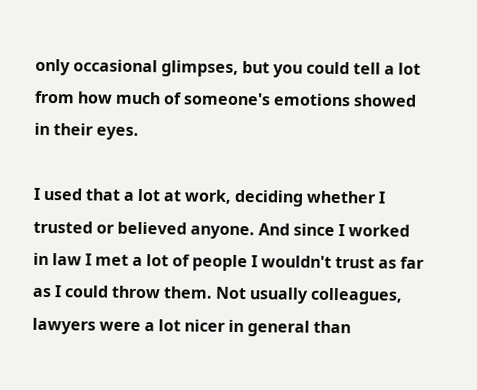only occasional glimpses, but you could tell a lot from how much of someone's emotions showed in their eyes.

I used that a lot at work, deciding whether I trusted or believed anyone. And since I worked in law I met a lot of people I wouldn't trust as far as I could throw them. Not usually colleagues, lawyers were a lot nicer in general than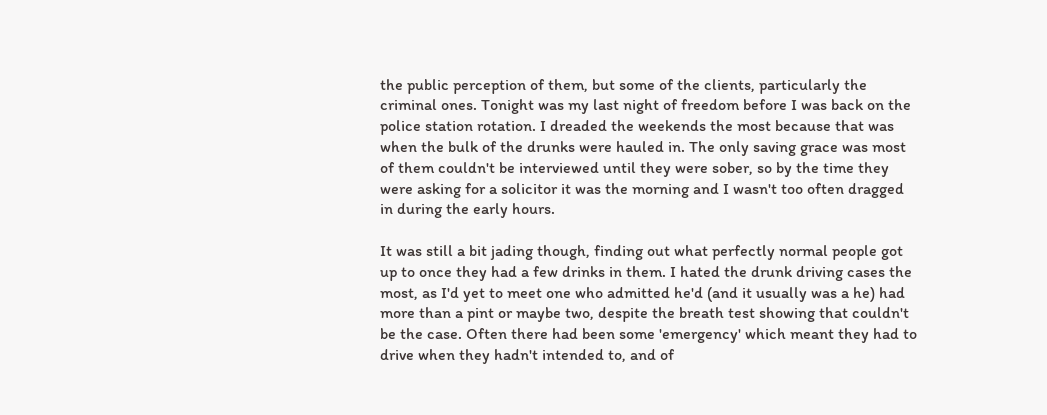the public perception of them, but some of the clients, particularly the criminal ones. Tonight was my last night of freedom before I was back on the police station rotation. I dreaded the weekends the most because that was when the bulk of the drunks were hauled in. The only saving grace was most of them couldn't be interviewed until they were sober, so by the time they were asking for a solicitor it was the morning and I wasn't too often dragged in during the early hours.

It was still a bit jading though, finding out what perfectly normal people got up to once they had a few drinks in them. I hated the drunk driving cases the most, as I'd yet to meet one who admitted he'd (and it usually was a he) had more than a pint or maybe two, despite the breath test showing that couldn't be the case. Often there had been some 'emergency' which meant they had to drive when they hadn't intended to, and of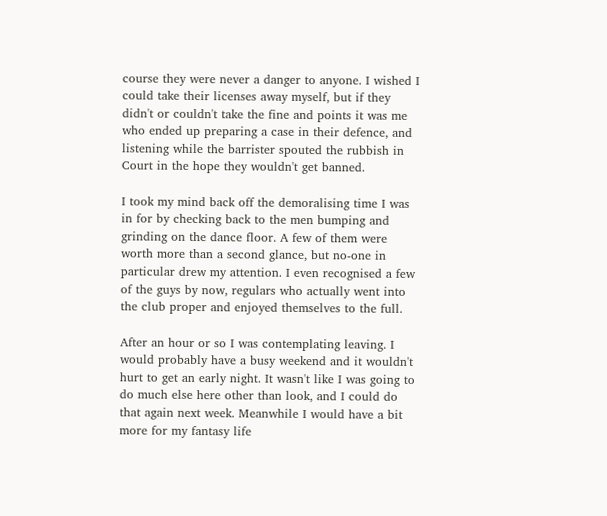course they were never a danger to anyone. I wished I could take their licenses away myself, but if they didn't or couldn't take the fine and points it was me who ended up preparing a case in their defence, and listening while the barrister spouted the rubbish in Court in the hope they wouldn't get banned.

I took my mind back off the demoralising time I was in for by checking back to the men bumping and grinding on the dance floor. A few of them were worth more than a second glance, but no-one in particular drew my attention. I even recognised a few of the guys by now, regulars who actually went into the club proper and enjoyed themselves to the full.

After an hour or so I was contemplating leaving. I would probably have a busy weekend and it wouldn't hurt to get an early night. It wasn't like I was going to do much else here other than look, and I could do that again next week. Meanwhile I would have a bit more for my fantasy life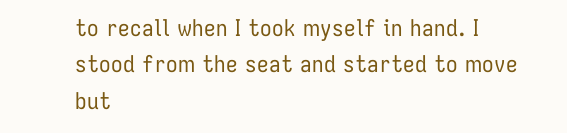to recall when I took myself in hand. I stood from the seat and started to move but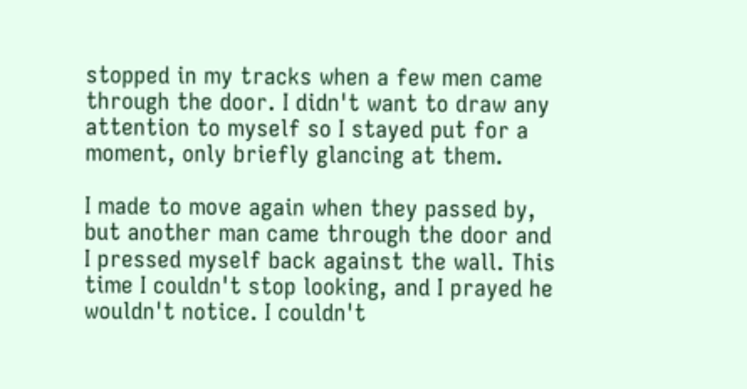stopped in my tracks when a few men came through the door. I didn't want to draw any attention to myself so I stayed put for a moment, only briefly glancing at them.

I made to move again when they passed by, but another man came through the door and I pressed myself back against the wall. This time I couldn't stop looking, and I prayed he wouldn't notice. I couldn't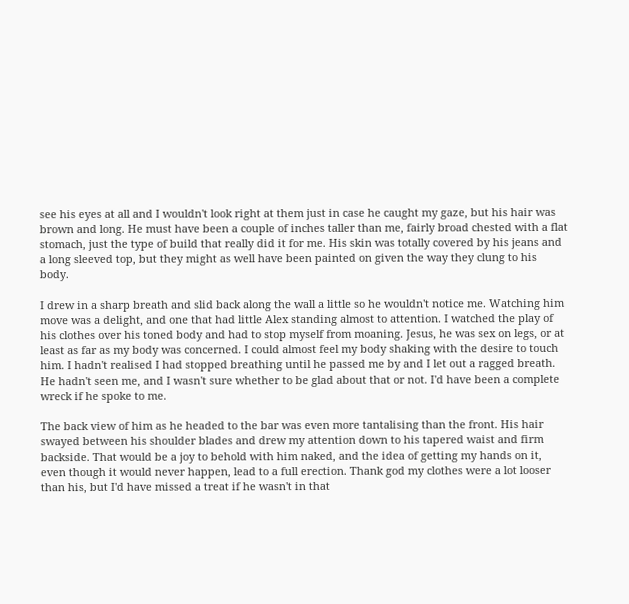see his eyes at all and I wouldn't look right at them just in case he caught my gaze, but his hair was brown and long. He must have been a couple of inches taller than me, fairly broad chested with a flat stomach, just the type of build that really did it for me. His skin was totally covered by his jeans and a long sleeved top, but they might as well have been painted on given the way they clung to his body.

I drew in a sharp breath and slid back along the wall a little so he wouldn't notice me. Watching him move was a delight, and one that had little Alex standing almost to attention. I watched the play of his clothes over his toned body and had to stop myself from moaning. Jesus, he was sex on legs, or at least as far as my body was concerned. I could almost feel my body shaking with the desire to touch him. I hadn't realised I had stopped breathing until he passed me by and I let out a ragged breath. He hadn't seen me, and I wasn't sure whether to be glad about that or not. I'd have been a complete wreck if he spoke to me.

The back view of him as he headed to the bar was even more tantalising than the front. His hair swayed between his shoulder blades and drew my attention down to his tapered waist and firm backside. That would be a joy to behold with him naked, and the idea of getting my hands on it, even though it would never happen, lead to a full erection. Thank god my clothes were a lot looser than his, but I'd have missed a treat if he wasn't in that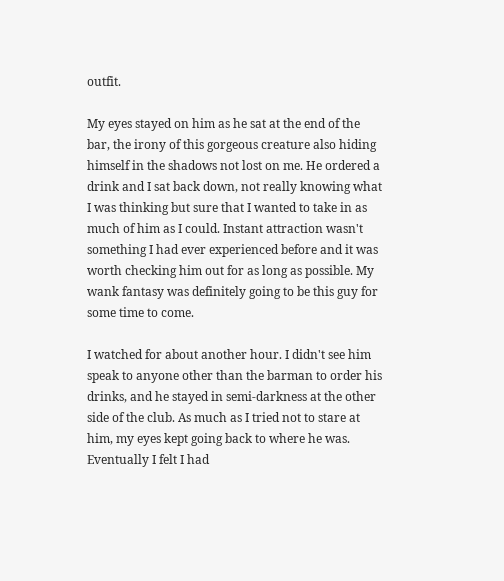outfit.

My eyes stayed on him as he sat at the end of the bar, the irony of this gorgeous creature also hiding himself in the shadows not lost on me. He ordered a drink and I sat back down, not really knowing what I was thinking but sure that I wanted to take in as much of him as I could. Instant attraction wasn't something I had ever experienced before and it was worth checking him out for as long as possible. My wank fantasy was definitely going to be this guy for some time to come.

I watched for about another hour. I didn't see him speak to anyone other than the barman to order his drinks, and he stayed in semi-darkness at the other side of the club. As much as I tried not to stare at him, my eyes kept going back to where he was. Eventually I felt I had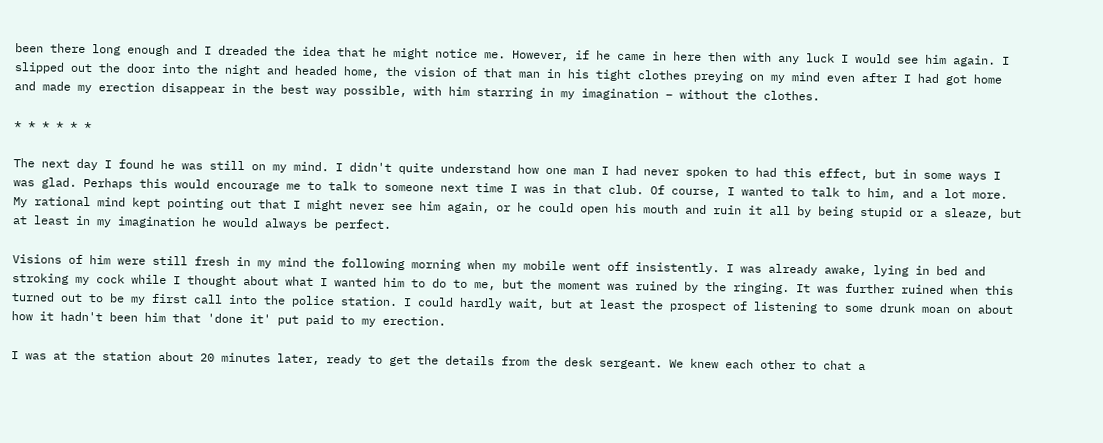been there long enough and I dreaded the idea that he might notice me. However, if he came in here then with any luck I would see him again. I slipped out the door into the night and headed home, the vision of that man in his tight clothes preying on my mind even after I had got home and made my erection disappear in the best way possible, with him starring in my imagination – without the clothes.

* * * * * *

The next day I found he was still on my mind. I didn't quite understand how one man I had never spoken to had this effect, but in some ways I was glad. Perhaps this would encourage me to talk to someone next time I was in that club. Of course, I wanted to talk to him, and a lot more. My rational mind kept pointing out that I might never see him again, or he could open his mouth and ruin it all by being stupid or a sleaze, but at least in my imagination he would always be perfect.

Visions of him were still fresh in my mind the following morning when my mobile went off insistently. I was already awake, lying in bed and stroking my cock while I thought about what I wanted him to do to me, but the moment was ruined by the ringing. It was further ruined when this turned out to be my first call into the police station. I could hardly wait, but at least the prospect of listening to some drunk moan on about how it hadn't been him that 'done it' put paid to my erection.

I was at the station about 20 minutes later, ready to get the details from the desk sergeant. We knew each other to chat a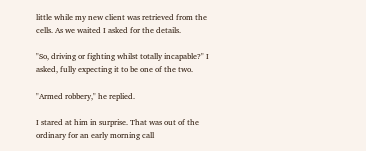little while my new client was retrieved from the cells. As we waited I asked for the details.

"So, driving or fighting whilst totally incapable?" I asked, fully expecting it to be one of the two.

"Armed robbery," he replied.

I stared at him in surprise. That was out of the ordinary for an early morning call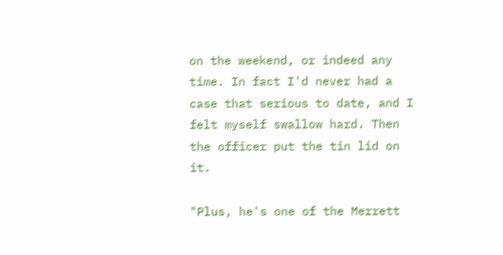on the weekend, or indeed any time. In fact I'd never had a case that serious to date, and I felt myself swallow hard. Then the officer put the tin lid on it.

"Plus, he's one of the Merrett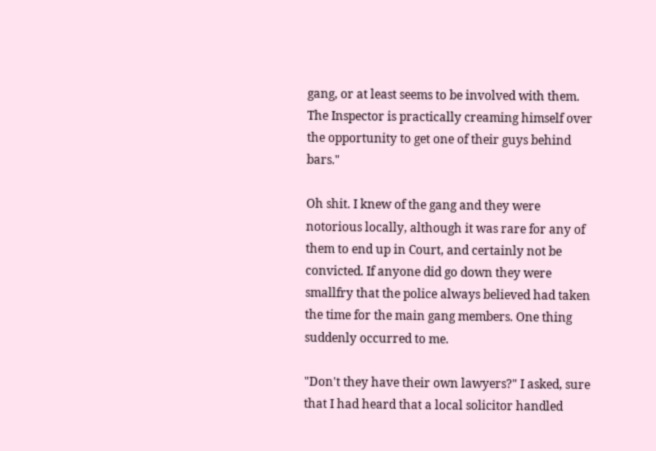gang, or at least seems to be involved with them. The Inspector is practically creaming himself over the opportunity to get one of their guys behind bars."

Oh shit. I knew of the gang and they were notorious locally, although it was rare for any of them to end up in Court, and certainly not be convicted. If anyone did go down they were smallfry that the police always believed had taken the time for the main gang members. One thing suddenly occurred to me.

"Don't they have their own lawyers?" I asked, sure that I had heard that a local solicitor handled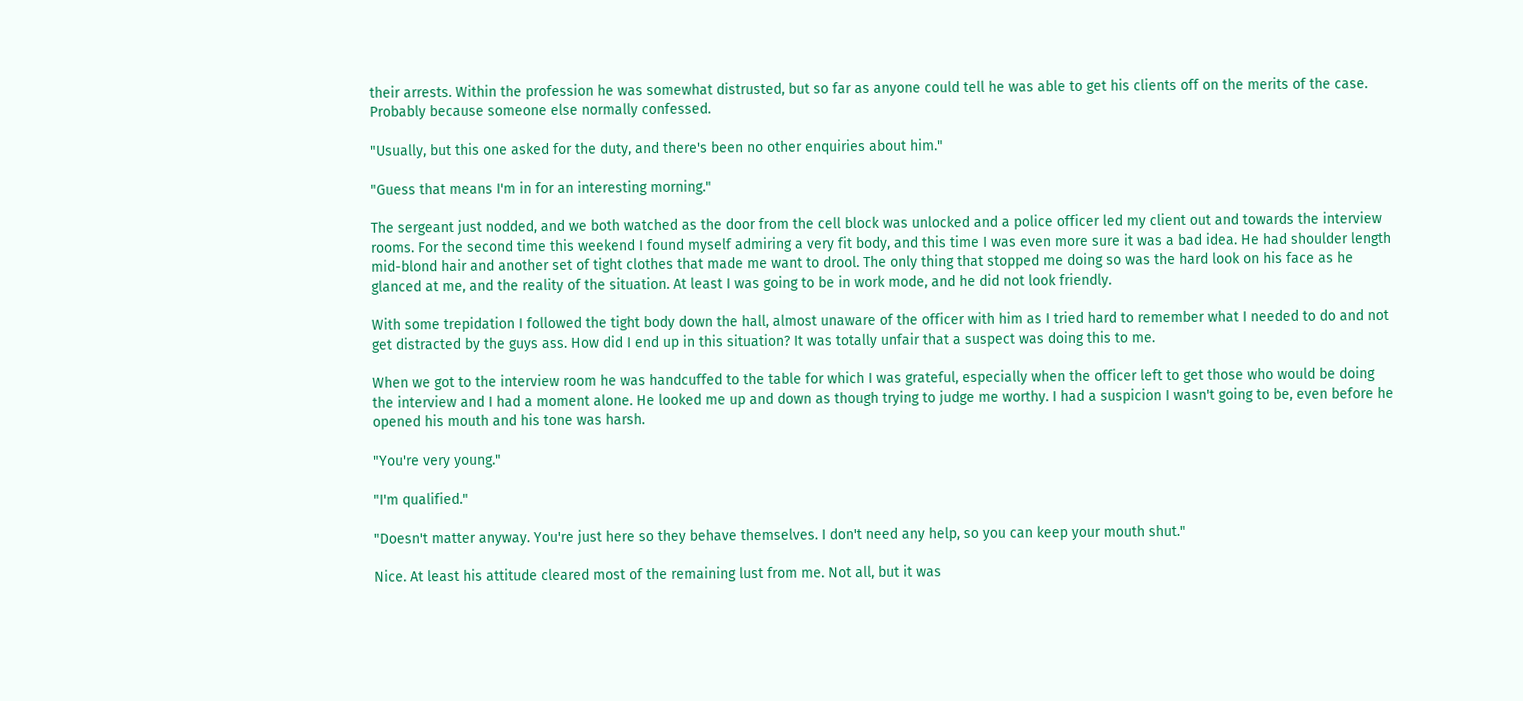their arrests. Within the profession he was somewhat distrusted, but so far as anyone could tell he was able to get his clients off on the merits of the case. Probably because someone else normally confessed.

"Usually, but this one asked for the duty, and there's been no other enquiries about him."

"Guess that means I'm in for an interesting morning."

The sergeant just nodded, and we both watched as the door from the cell block was unlocked and a police officer led my client out and towards the interview rooms. For the second time this weekend I found myself admiring a very fit body, and this time I was even more sure it was a bad idea. He had shoulder length mid-blond hair and another set of tight clothes that made me want to drool. The only thing that stopped me doing so was the hard look on his face as he glanced at me, and the reality of the situation. At least I was going to be in work mode, and he did not look friendly.

With some trepidation I followed the tight body down the hall, almost unaware of the officer with him as I tried hard to remember what I needed to do and not get distracted by the guys ass. How did I end up in this situation? It was totally unfair that a suspect was doing this to me.

When we got to the interview room he was handcuffed to the table for which I was grateful, especially when the officer left to get those who would be doing the interview and I had a moment alone. He looked me up and down as though trying to judge me worthy. I had a suspicion I wasn't going to be, even before he opened his mouth and his tone was harsh.

"You're very young."

"I'm qualified."

"Doesn't matter anyway. You're just here so they behave themselves. I don't need any help, so you can keep your mouth shut."

Nice. At least his attitude cleared most of the remaining lust from me. Not all, but it was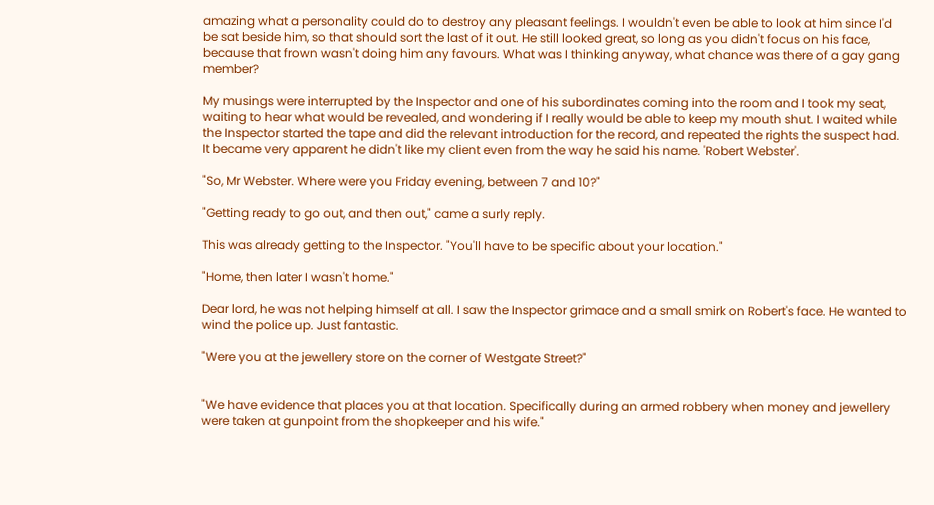amazing what a personality could do to destroy any pleasant feelings. I wouldn't even be able to look at him since I'd be sat beside him, so that should sort the last of it out. He still looked great, so long as you didn't focus on his face, because that frown wasn't doing him any favours. What was I thinking anyway, what chance was there of a gay gang member?

My musings were interrupted by the Inspector and one of his subordinates coming into the room and I took my seat, waiting to hear what would be revealed, and wondering if I really would be able to keep my mouth shut. I waited while the Inspector started the tape and did the relevant introduction for the record, and repeated the rights the suspect had. It became very apparent he didn't like my client even from the way he said his name. 'Robert Webster'.

"So, Mr Webster. Where were you Friday evening, between 7 and 10?"

"Getting ready to go out, and then out," came a surly reply.

This was already getting to the Inspector. "You'll have to be specific about your location."

"Home, then later I wasn't home."

Dear lord, he was not helping himself at all. I saw the Inspector grimace and a small smirk on Robert's face. He wanted to wind the police up. Just fantastic.

"Were you at the jewellery store on the corner of Westgate Street?"


"We have evidence that places you at that location. Specifically during an armed robbery when money and jewellery were taken at gunpoint from the shopkeeper and his wife."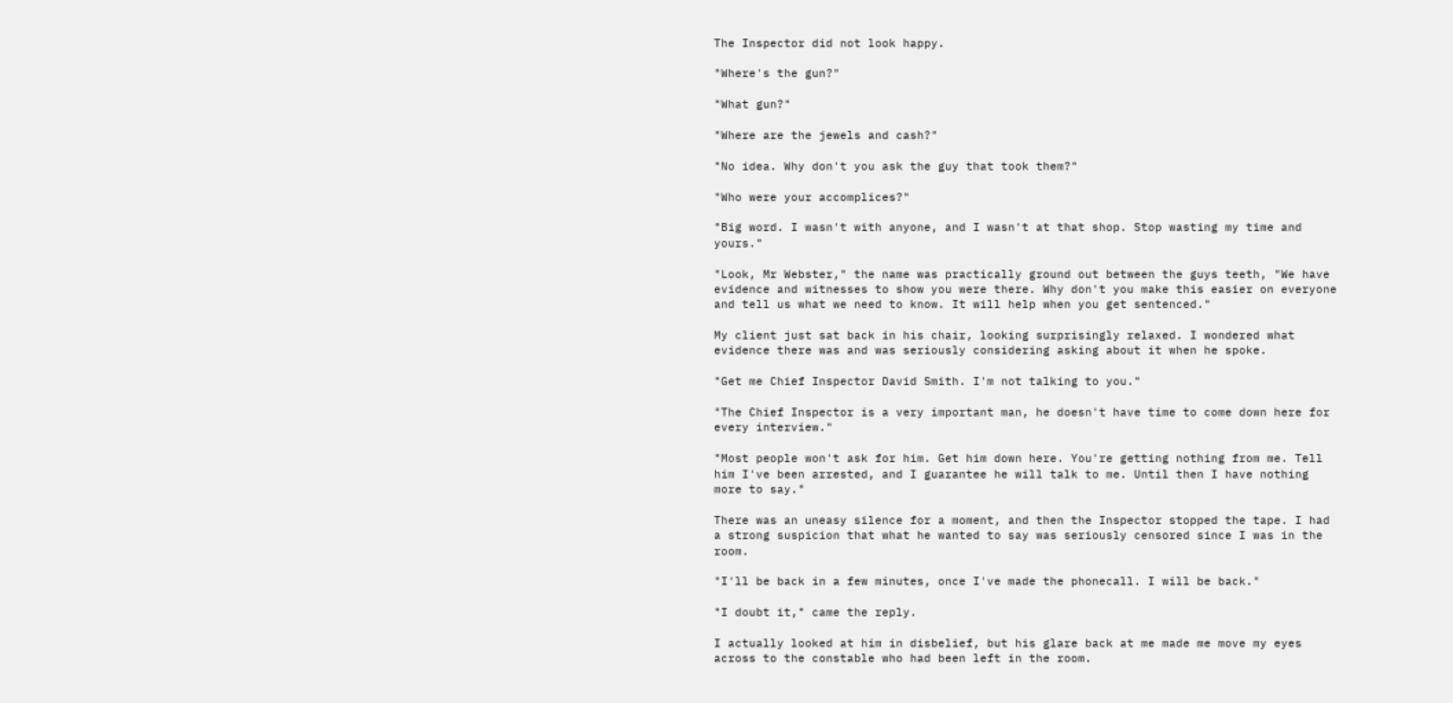The Inspector did not look happy.

"Where's the gun?"

"What gun?"

"Where are the jewels and cash?"

"No idea. Why don't you ask the guy that took them?"

"Who were your accomplices?"

"Big word. I wasn't with anyone, and I wasn't at that shop. Stop wasting my time and yours."

"Look, Mr Webster," the name was practically ground out between the guys teeth, "We have evidence and witnesses to show you were there. Why don't you make this easier on everyone and tell us what we need to know. It will help when you get sentenced."

My client just sat back in his chair, looking surprisingly relaxed. I wondered what evidence there was and was seriously considering asking about it when he spoke.

"Get me Chief Inspector David Smith. I'm not talking to you."

"The Chief Inspector is a very important man, he doesn't have time to come down here for every interview."

"Most people won't ask for him. Get him down here. You're getting nothing from me. Tell him I've been arrested, and I guarantee he will talk to me. Until then I have nothing more to say."

There was an uneasy silence for a moment, and then the Inspector stopped the tape. I had a strong suspicion that what he wanted to say was seriously censored since I was in the room.

"I'll be back in a few minutes, once I've made the phonecall. I will be back."

"I doubt it," came the reply.

I actually looked at him in disbelief, but his glare back at me made me move my eyes across to the constable who had been left in the room.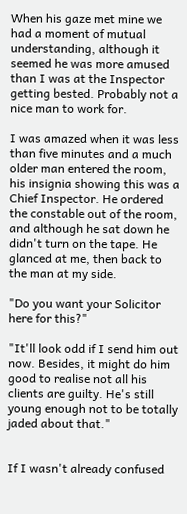When his gaze met mine we had a moment of mutual understanding, although it seemed he was more amused than I was at the Inspector getting bested. Probably not a nice man to work for.

I was amazed when it was less than five minutes and a much older man entered the room, his insignia showing this was a Chief Inspector. He ordered the constable out of the room, and although he sat down he didn't turn on the tape. He glanced at me, then back to the man at my side.

"Do you want your Solicitor here for this?"

"It'll look odd if I send him out now. Besides, it might do him good to realise not all his clients are guilty. He's still young enough not to be totally jaded about that."


If I wasn't already confused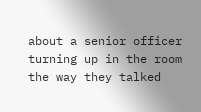about a senior officer turning up in the room the way they talked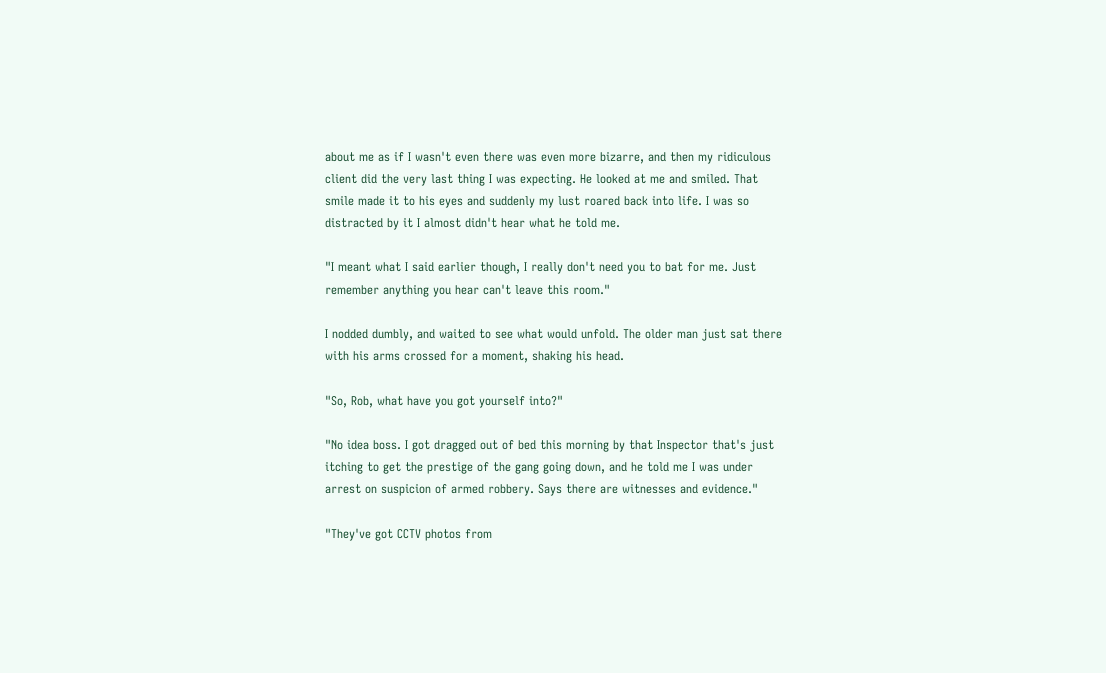about me as if I wasn't even there was even more bizarre, and then my ridiculous client did the very last thing I was expecting. He looked at me and smiled. That smile made it to his eyes and suddenly my lust roared back into life. I was so distracted by it I almost didn't hear what he told me.

"I meant what I said earlier though, I really don't need you to bat for me. Just remember anything you hear can't leave this room."

I nodded dumbly, and waited to see what would unfold. The older man just sat there with his arms crossed for a moment, shaking his head.

"So, Rob, what have you got yourself into?"

"No idea boss. I got dragged out of bed this morning by that Inspector that's just itching to get the prestige of the gang going down, and he told me I was under arrest on suspicion of armed robbery. Says there are witnesses and evidence."

"They've got CCTV photos from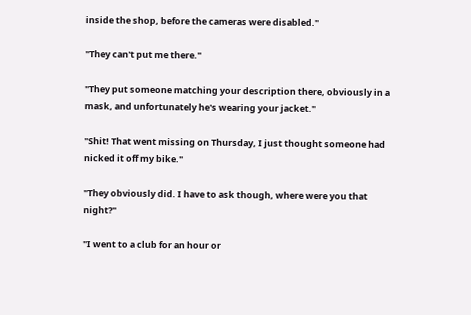inside the shop, before the cameras were disabled."

"They can't put me there."

"They put someone matching your description there, obviously in a mask, and unfortunately he's wearing your jacket."

"Shit! That went missing on Thursday, I just thought someone had nicked it off my bike."

"They obviously did. I have to ask though, where were you that night?"

"I went to a club for an hour or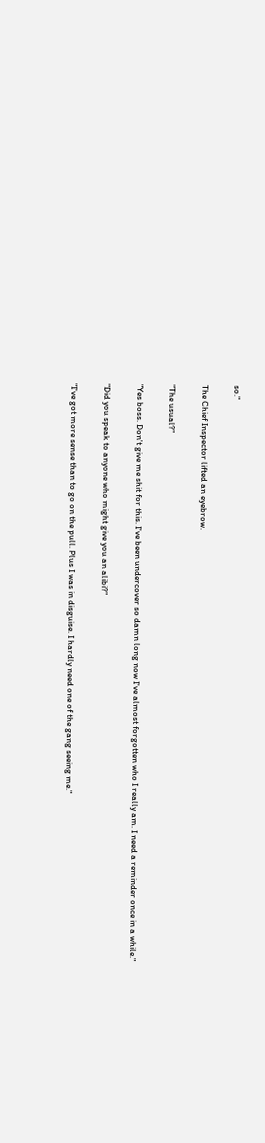so."

The Chief Inspector lifted an eyebrow.

"The usual?"

"Yes boss. Don't give me shit for this. I've been undercover so damn long now I've almost forgotten who I really am. I need a reminder once in a while."

"Did you speak to anyone who might give you an alibi?"

"I've got more sense than to go on the pull. Plus I was in disguise. I hardly need one of the gang seeing me."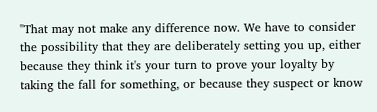"That may not make any difference now. We have to consider the possibility that they are deliberately setting you up, either because they think it's your turn to prove your loyalty by taking the fall for something, or because they suspect or know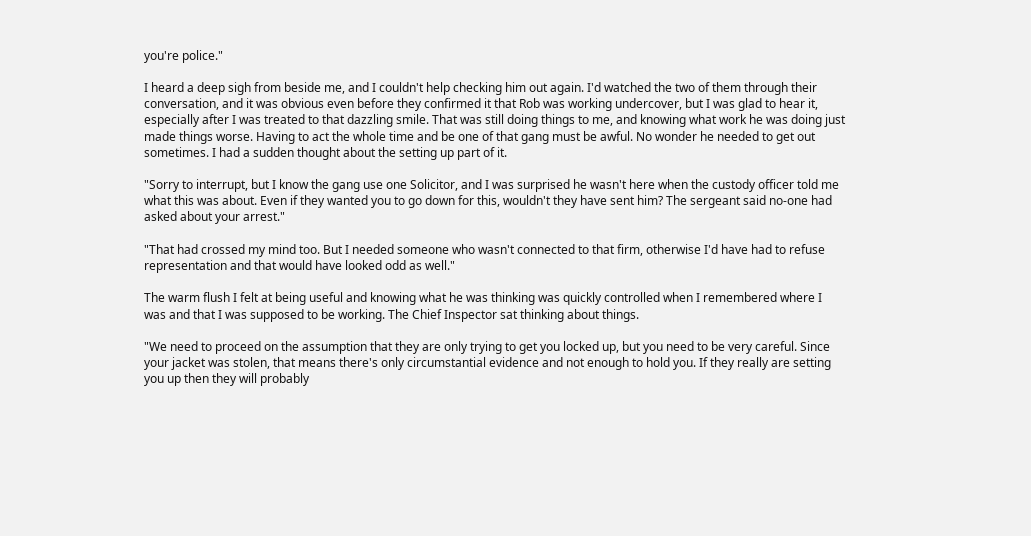you're police."

I heard a deep sigh from beside me, and I couldn't help checking him out again. I'd watched the two of them through their conversation, and it was obvious even before they confirmed it that Rob was working undercover, but I was glad to hear it, especially after I was treated to that dazzling smile. That was still doing things to me, and knowing what work he was doing just made things worse. Having to act the whole time and be one of that gang must be awful. No wonder he needed to get out sometimes. I had a sudden thought about the setting up part of it.

"Sorry to interrupt, but I know the gang use one Solicitor, and I was surprised he wasn't here when the custody officer told me what this was about. Even if they wanted you to go down for this, wouldn't they have sent him? The sergeant said no-one had asked about your arrest."

"That had crossed my mind too. But I needed someone who wasn't connected to that firm, otherwise I'd have had to refuse representation and that would have looked odd as well."

The warm flush I felt at being useful and knowing what he was thinking was quickly controlled when I remembered where I was and that I was supposed to be working. The Chief Inspector sat thinking about things.

"We need to proceed on the assumption that they are only trying to get you locked up, but you need to be very careful. Since your jacket was stolen, that means there's only circumstantial evidence and not enough to hold you. If they really are setting you up then they will probably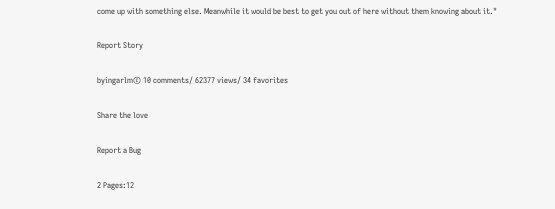come up with something else. Meanwhile it would be best to get you out of here without them knowing about it."

Report Story

byingarlm© 10 comments/ 62377 views/ 34 favorites

Share the love

Report a Bug

2 Pages:12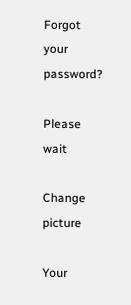Forgot your password?

Please wait

Change picture

Your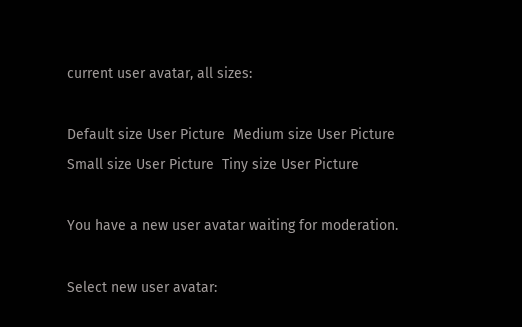current user avatar, all sizes:

Default size User Picture  Medium size User Picture  Small size User Picture  Tiny size User Picture

You have a new user avatar waiting for moderation.

Select new user avatar: